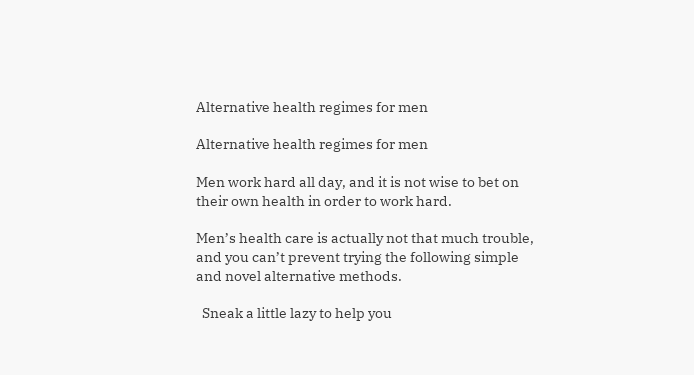Alternative health regimes for men

Alternative health regimes for men

Men work hard all day, and it is not wise to bet on their own health in order to work hard.

Men’s health care is actually not that much trouble, and you can’t prevent trying the following simple and novel alternative methods.

  Sneak a little lazy to help you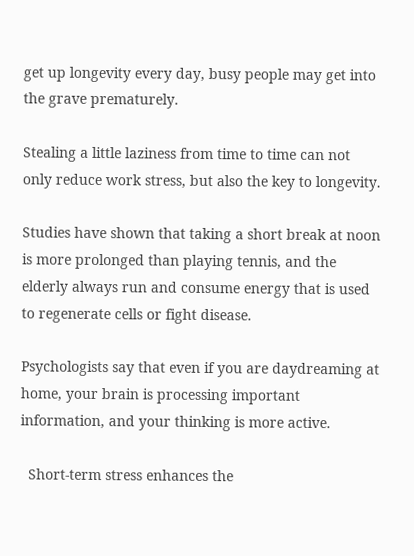get up longevity every day, busy people may get into the grave prematurely.

Stealing a little laziness from time to time can not only reduce work stress, but also the key to longevity.

Studies have shown that taking a short break at noon is more prolonged than playing tennis, and the elderly always run and consume energy that is used to regenerate cells or fight disease.

Psychologists say that even if you are daydreaming at home, your brain is processing important information, and your thinking is more active.

  Short-term stress enhances the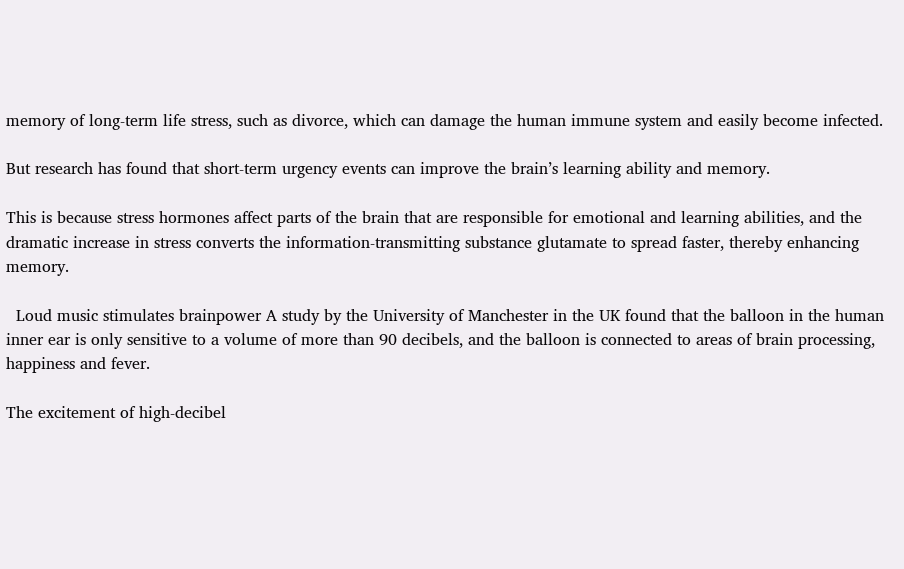memory of long-term life stress, such as divorce, which can damage the human immune system and easily become infected.

But research has found that short-term urgency events can improve the brain’s learning ability and memory.

This is because stress hormones affect parts of the brain that are responsible for emotional and learning abilities, and the dramatic increase in stress converts the information-transmitting substance glutamate to spread faster, thereby enhancing memory.

  Loud music stimulates brainpower A study by the University of Manchester in the UK found that the balloon in the human inner ear is only sensitive to a volume of more than 90 decibels, and the balloon is connected to areas of brain processing, happiness and fever.

The excitement of high-decibel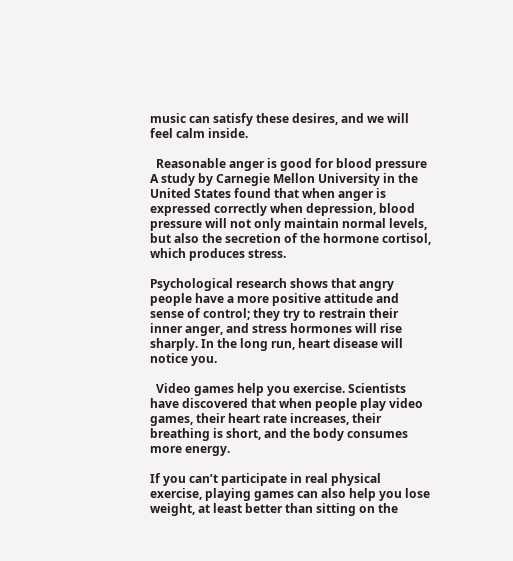music can satisfy these desires, and we will feel calm inside.

  Reasonable anger is good for blood pressure A study by Carnegie Mellon University in the United States found that when anger is expressed correctly when depression, blood pressure will not only maintain normal levels, but also the secretion of the hormone cortisol, which produces stress.

Psychological research shows that angry people have a more positive attitude and sense of control; they try to restrain their inner anger, and stress hormones will rise sharply. In the long run, heart disease will notice you.

  Video games help you exercise. Scientists have discovered that when people play video games, their heart rate increases, their breathing is short, and the body consumes more energy.

If you can’t participate in real physical exercise, playing games can also help you lose weight, at least better than sitting on the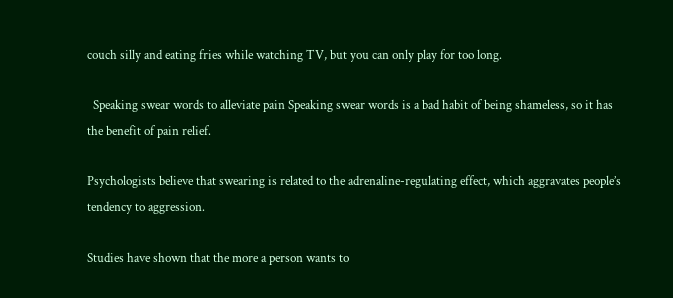couch silly and eating fries while watching TV, but you can only play for too long.

  Speaking swear words to alleviate pain Speaking swear words is a bad habit of being shameless, so it has the benefit of pain relief.

Psychologists believe that swearing is related to the adrenaline-regulating effect, which aggravates people’s tendency to aggression.

Studies have shown that the more a person wants to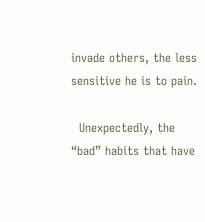invade others, the less sensitive he is to pain.

  Unexpectedly, the “bad” habits that have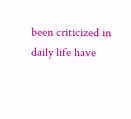been criticized in daily life have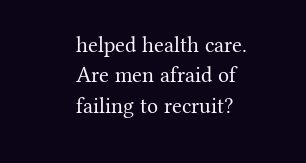helped health care. Are men afraid of failing to recruit?